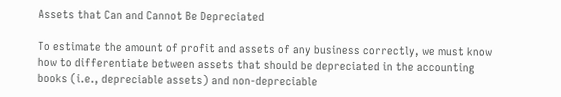Assets that Can and Cannot Be Depreciated

To estimate the amount of profit and assets of any business correctly, we must know how to differentiate between assets that should be depreciated in the accounting books (i.e., depreciable assets) and non-depreciable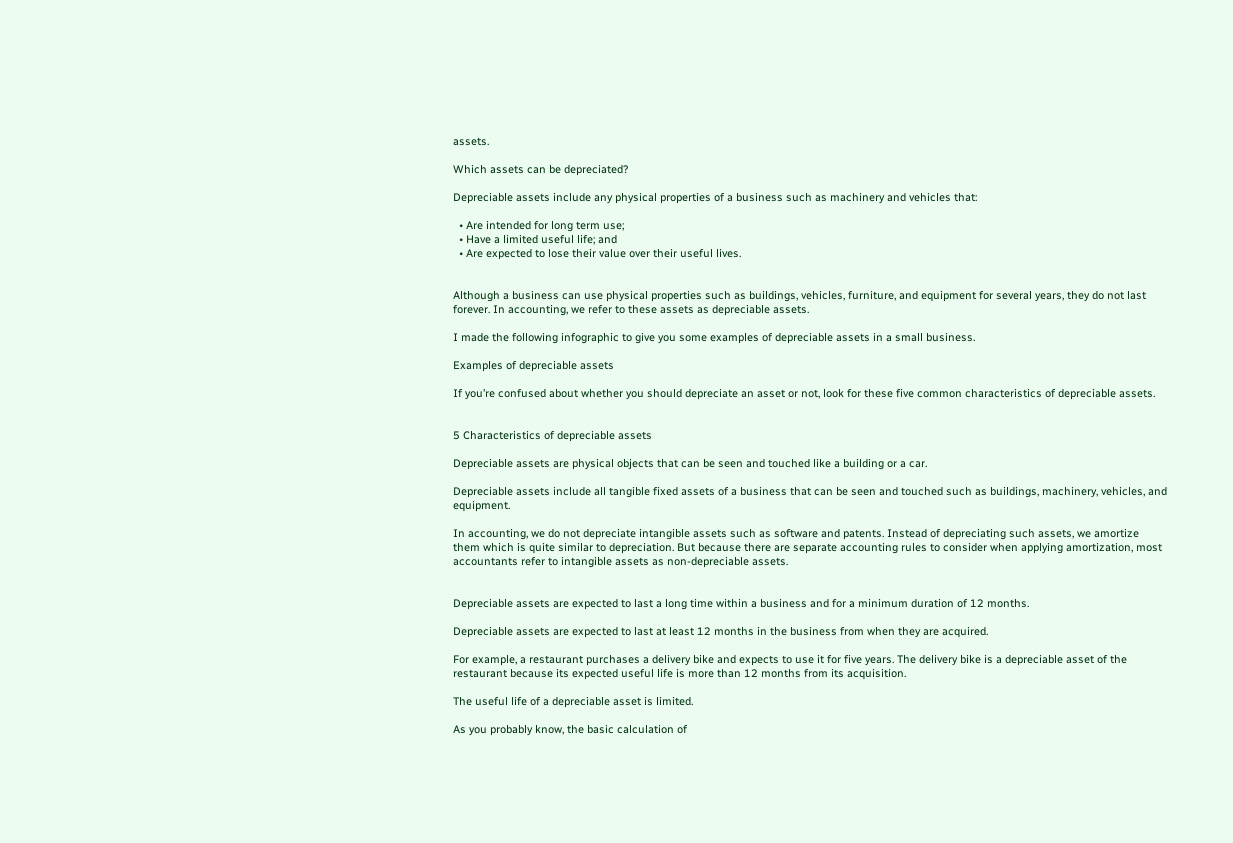assets.

Which assets can be depreciated?

Depreciable assets include any physical properties of a business such as machinery and vehicles that:

  • Are intended for long term use;
  • Have a limited useful life; and
  • Are expected to lose their value over their useful lives.


Although a business can use physical properties such as buildings, vehicles, furniture, and equipment for several years, they do not last forever. In accounting, we refer to these assets as depreciable assets.

I made the following infographic to give you some examples of depreciable assets in a small business.

Examples of depreciable assets

If you’re confused about whether you should depreciate an asset or not, look for these five common characteristics of depreciable assets.


5 Characteristics of depreciable assets

Depreciable assets are physical objects that can be seen and touched like a building or a car.

Depreciable assets include all tangible fixed assets of a business that can be seen and touched such as buildings, machinery, vehicles, and equipment.

In accounting, we do not depreciate intangible assets such as software and patents. Instead of depreciating such assets, we amortize them which is quite similar to depreciation. But because there are separate accounting rules to consider when applying amortization, most accountants refer to intangible assets as non-depreciable assets.


Depreciable assets are expected to last a long time within a business and for a minimum duration of 12 months.

Depreciable assets are expected to last at least 12 months in the business from when they are acquired.

For example, a restaurant purchases a delivery bike and expects to use it for five years. The delivery bike is a depreciable asset of the restaurant because its expected useful life is more than 12 months from its acquisition.

The useful life of a depreciable asset is limited.

As you probably know, the basic calculation of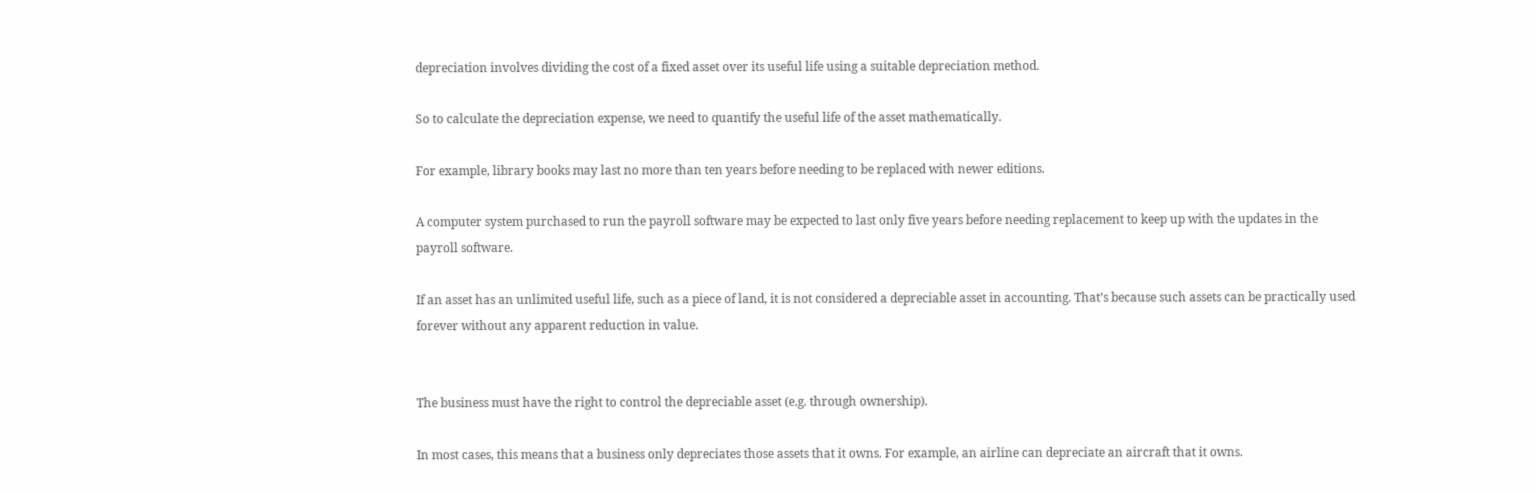depreciation involves dividing the cost of a fixed asset over its useful life using a suitable depreciation method.

So to calculate the depreciation expense, we need to quantify the useful life of the asset mathematically.

For example, library books may last no more than ten years before needing to be replaced with newer editions.

A computer system purchased to run the payroll software may be expected to last only five years before needing replacement to keep up with the updates in the payroll software.

If an asset has an unlimited useful life, such as a piece of land, it is not considered a depreciable asset in accounting. That’s because such assets can be practically used forever without any apparent reduction in value.


The business must have the right to control the depreciable asset (e.g. through ownership).

In most cases, this means that a business only depreciates those assets that it owns. For example, an airline can depreciate an aircraft that it owns.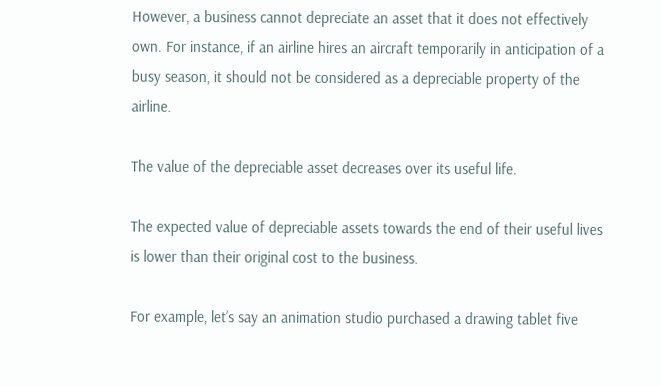However, a business cannot depreciate an asset that it does not effectively own. For instance, if an airline hires an aircraft temporarily in anticipation of a busy season, it should not be considered as a depreciable property of the airline.

The value of the depreciable asset decreases over its useful life.

The expected value of depreciable assets towards the end of their useful lives is lower than their original cost to the business.

For example, let’s say an animation studio purchased a drawing tablet five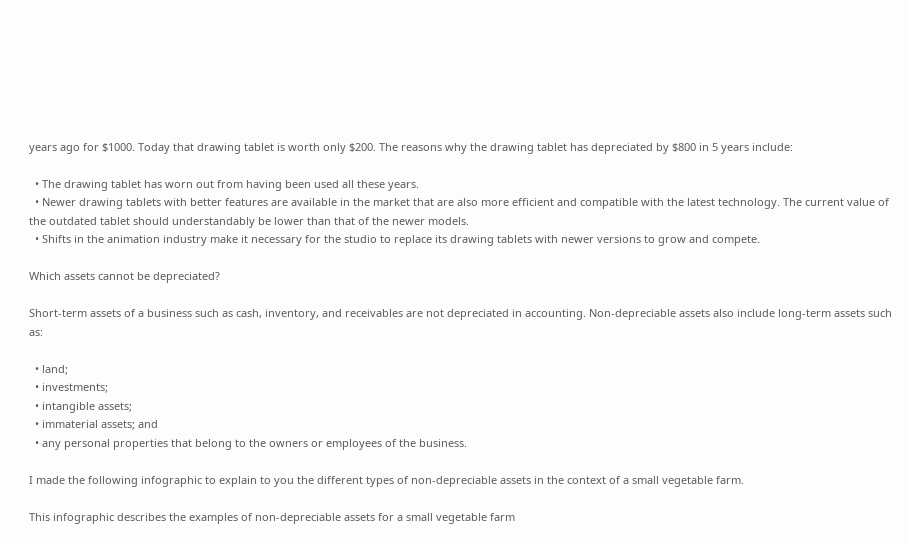years ago for $1000. Today that drawing tablet is worth only $200. The reasons why the drawing tablet has depreciated by $800 in 5 years include:

  • The drawing tablet has worn out from having been used all these years.
  • Newer drawing tablets with better features are available in the market that are also more efficient and compatible with the latest technology. The current value of the outdated tablet should understandably be lower than that of the newer models.
  • Shifts in the animation industry make it necessary for the studio to replace its drawing tablets with newer versions to grow and compete.

Which assets cannot be depreciated?

Short-term assets of a business such as cash, inventory, and receivables are not depreciated in accounting. Non-depreciable assets also include long-term assets such as:

  • land;
  • investments;
  • intangible assets;
  • immaterial assets; and
  • any personal properties that belong to the owners or employees of the business.

I made the following infographic to explain to you the different types of non-depreciable assets in the context of a small vegetable farm.

This infographic describes the examples of non-depreciable assets for a small vegetable farm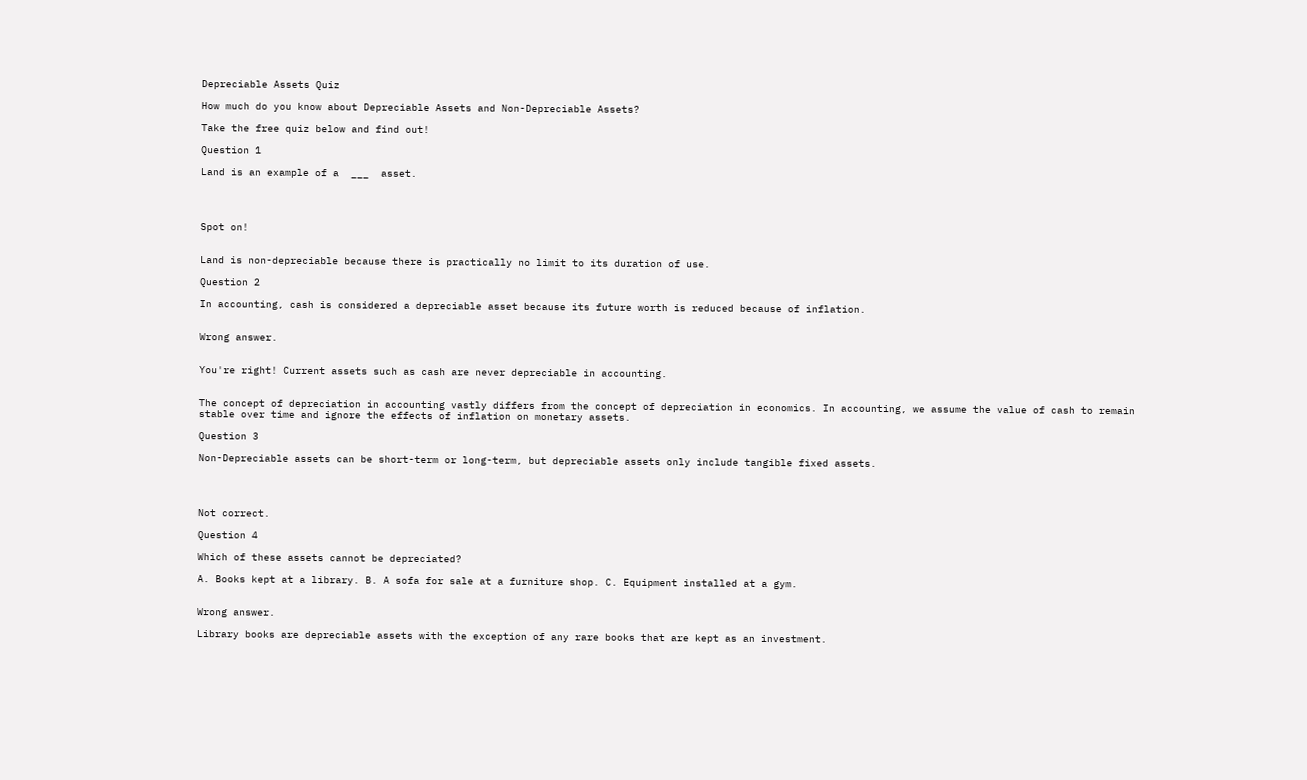Depreciable Assets Quiz

How much do you know about Depreciable Assets and Non-Depreciable Assets?

Take the free quiz below and find out!

Question 1

Land is an example of a  ___  asset.




Spot on!


Land is non-depreciable because there is practically no limit to its duration of use.

Question 2

In accounting, cash is considered a depreciable asset because its future worth is reduced because of inflation.


Wrong answer.


You're right! Current assets such as cash are never depreciable in accounting.


The concept of depreciation in accounting vastly differs from the concept of depreciation in economics. In accounting, we assume the value of cash to remain stable over time and ignore the effects of inflation on monetary assets.

Question 3

Non-Depreciable assets can be short-term or long-term, but depreciable assets only include tangible fixed assets.




Not correct.

Question 4

Which of these assets cannot be depreciated?

A. Books kept at a library. B. A sofa for sale at a furniture shop. C. Equipment installed at a gym.


Wrong answer.

Library books are depreciable assets with the exception of any rare books that are kept as an investment.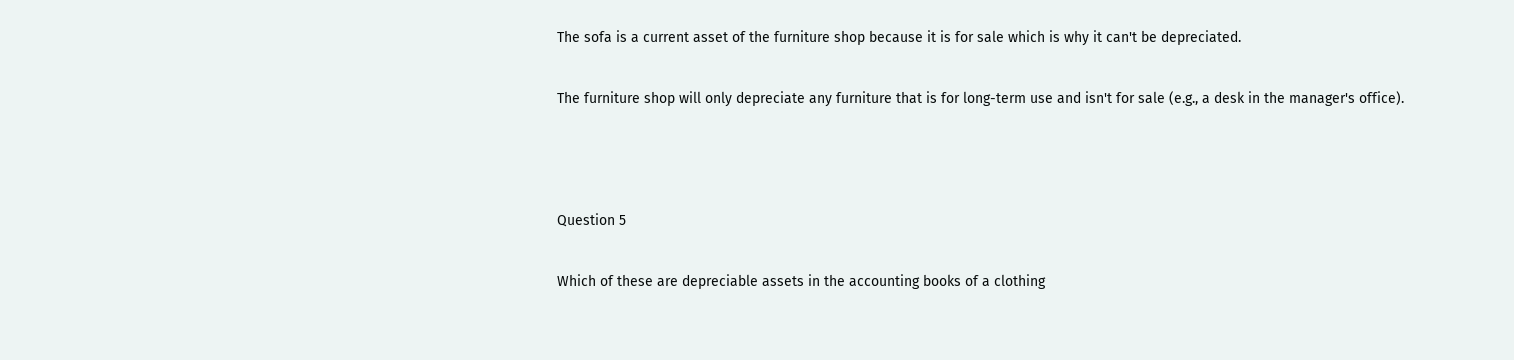The sofa is a current asset of the furniture shop because it is for sale which is why it can't be depreciated.

The furniture shop will only depreciate any furniture that is for long-term use and isn't for sale (e.g., a desk in the manager's office).



Question 5

Which of these are depreciable assets in the accounting books of a clothing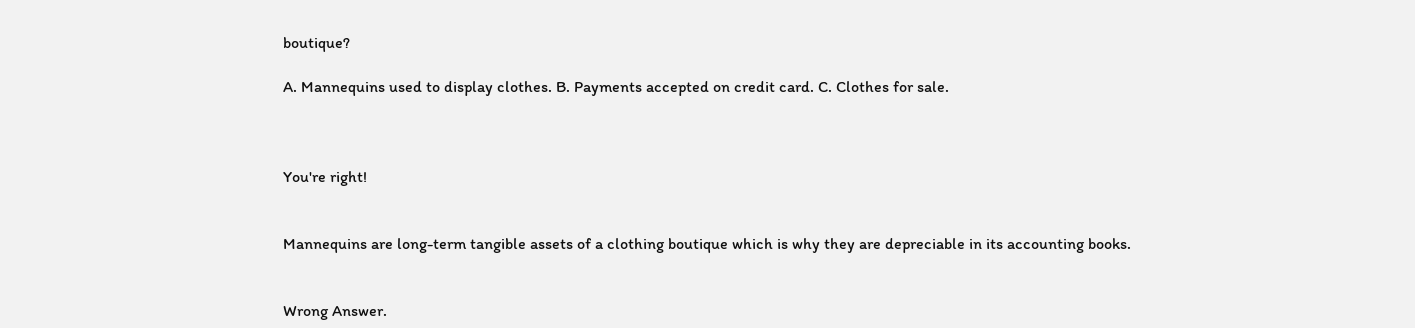boutique?

A. Mannequins used to display clothes. B. Payments accepted on credit card. C. Clothes for sale.



You're right!


Mannequins are long-term tangible assets of a clothing boutique which is why they are depreciable in its accounting books.


Wrong Answer.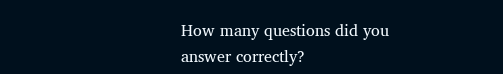How many questions did you answer correctly?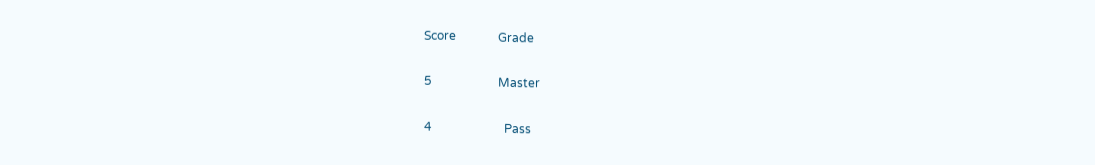Score              Grade

5                      Master

4                        Pass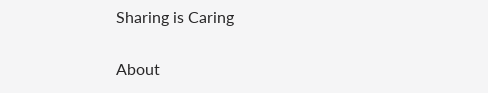Sharing is Caring


About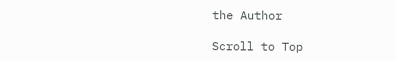the Author

Scroll to Top